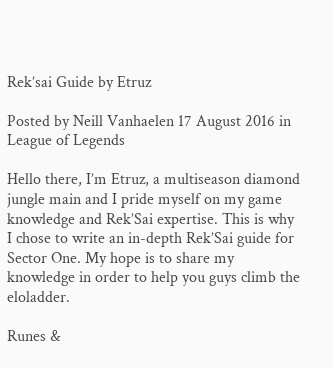Rek’sai Guide by Etruz

Posted by Neill Vanhaelen 17 August 2016 in League of Legends

Hello there, I’m Etruz, a multiseason diamond jungle main and I pride myself on my game knowledge and Rek’Sai expertise. This is why I chose to write an in-depth Rek’Sai guide for Sector One. My hope is to share my knowledge in order to help you guys climb the eloladder.

Runes &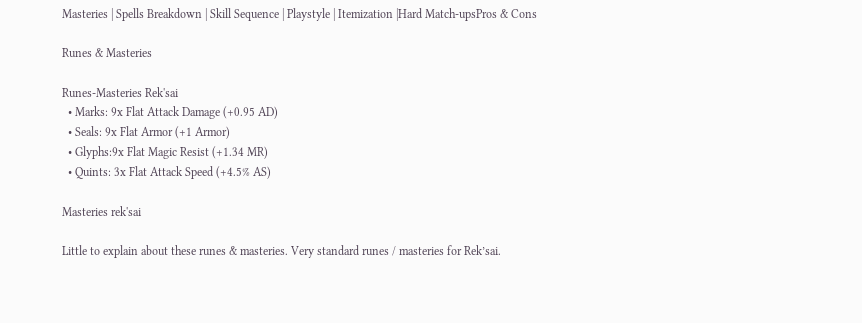Masteries | Spells Breakdown | Skill Sequence | Playstyle | Itemization |Hard Match-upsPros & Cons

Runes & Masteries

Runes-Masteries Rek'sai
  • Marks: 9x Flat Attack Damage (+0.95 AD)
  • Seals: 9x Flat Armor (+1 Armor)
  • Glyphs:9x Flat Magic Resist (+1.34 MR)
  • Quints: 3x Flat Attack Speed (+4.5% AS)

Masteries rek'sai

Little to explain about these runes & masteries. Very standard runes / masteries for Rek’sai.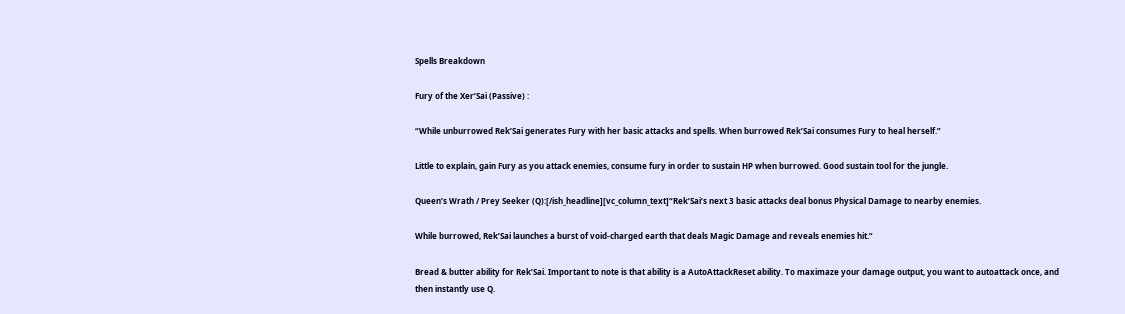Spells Breakdown

Fury of the Xer’Sai (Passive) :

“While unburrowed Rek’Sai generates Fury with her basic attacks and spells. When burrowed Rek’Sai consumes Fury to heal herself.”

Little to explain, gain Fury as you attack enemies, consume fury in order to sustain HP when burrowed. Good sustain tool for the jungle.

Queen’s Wrath / Prey Seeker (Q):[/ish_headline][vc_column_text]“Rek’Sai’s next 3 basic attacks deal bonus Physical Damage to nearby enemies.

While burrowed, Rek’Sai launches a burst of void-charged earth that deals Magic Damage and reveals enemies hit.”

Bread & butter ability for Rek’Sai. Important to note is that ability is a AutoAttackReset ability. To maximaze your damage output, you want to autoattack once, and then instantly use Q.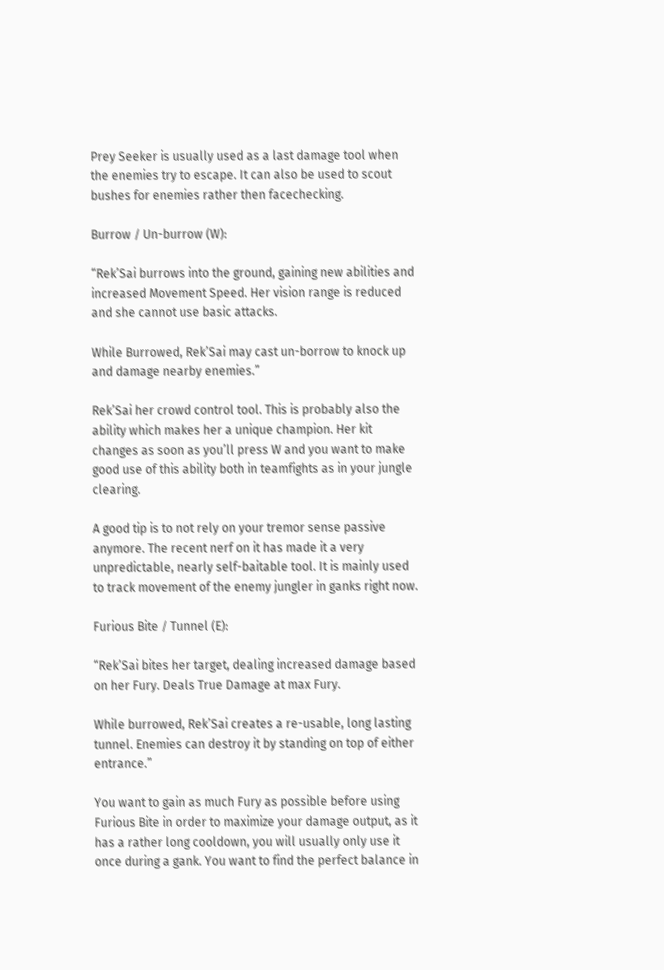Prey Seeker is usually used as a last damage tool when the enemies try to escape. It can also be used to scout bushes for enemies rather then facechecking.

Burrow / Un-burrow (W):

“Rek’Sai burrows into the ground, gaining new abilities and increased Movement Speed. Her vision range is reduced and she cannot use basic attacks.

While Burrowed, Rek’Sai may cast un-borrow to knock up and damage nearby enemies.”

Rek’Sai her crowd control tool. This is probably also the ability which makes her a unique champion. Her kit changes as soon as you’ll press W and you want to make good use of this ability both in teamfights as in your jungle clearing.

A good tip is to not rely on your tremor sense passive anymore. The recent nerf on it has made it a very unpredictable, nearly self-baitable tool. It is mainly used to track movement of the enemy jungler in ganks right now.

Furious Bite / Tunnel (E):

“Rek’Sai bites her target, dealing increased damage based on her Fury. Deals True Damage at max Fury.

While burrowed, Rek’Sai creates a re-usable, long lasting tunnel. Enemies can destroy it by standing on top of either entrance.”

You want to gain as much Fury as possible before using Furious Bite in order to maximize your damage output, as it has a rather long cooldown, you will usually only use it once during a gank. You want to find the perfect balance in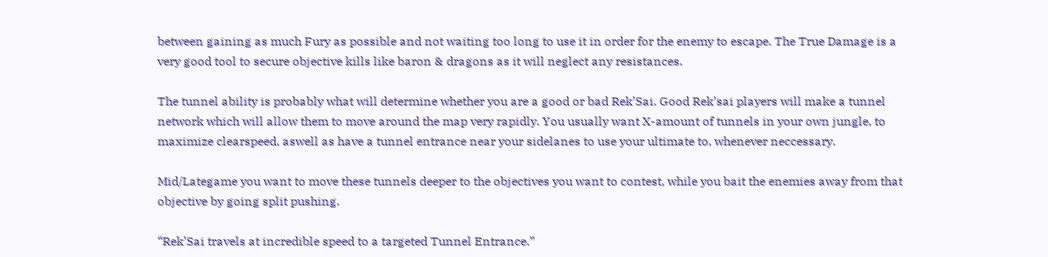between gaining as much Fury as possible and not waiting too long to use it in order for the enemy to escape. The True Damage is a very good tool to secure objective kills like baron & dragons as it will neglect any resistances.

The tunnel ability is probably what will determine whether you are a good or bad Rek’Sai. Good Rek’sai players will make a tunnel network which will allow them to move around the map very rapidly. You usually want X-amount of tunnels in your own jungle, to maximize clearspeed, aswell as have a tunnel entrance near your sidelanes to use your ultimate to, whenever neccessary.

Mid/Lategame you want to move these tunnels deeper to the objectives you want to contest, while you bait the enemies away from that objective by going split pushing.

“Rek’Sai travels at incredible speed to a targeted Tunnel Entrance.”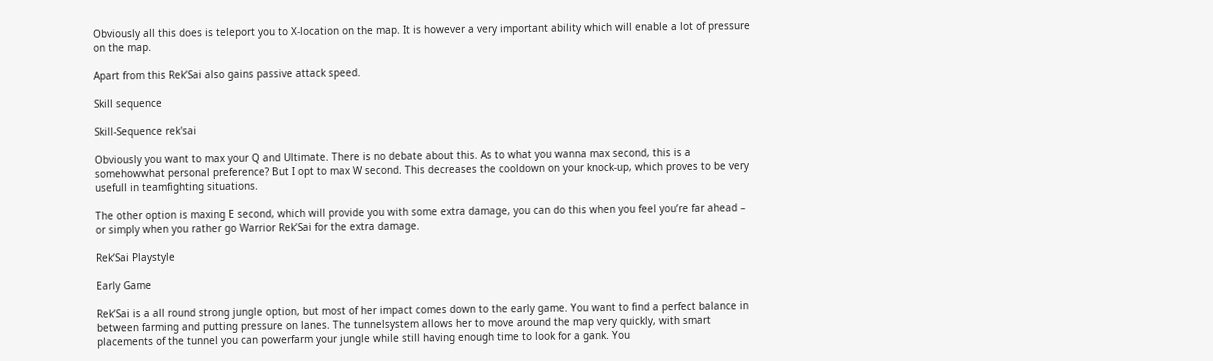Obviously all this does is teleport you to X-location on the map. It is however a very important ability which will enable a lot of pressure on the map.

Apart from this Rek’Sai also gains passive attack speed.

Skill sequence

Skill-Sequence rek'sai

Obviously you want to max your Q and Ultimate. There is no debate about this. As to what you wanna max second, this is a somehowwhat personal preference? But I opt to max W second. This decreases the cooldown on your knock-up, which proves to be very usefull in teamfighting situations.

The other option is maxing E second, which will provide you with some extra damage, you can do this when you feel you’re far ahead – or simply when you rather go Warrior Rek’Sai for the extra damage.

Rek’Sai Playstyle

Early Game

Rek’Sai is a all round strong jungle option, but most of her impact comes down to the early game. You want to find a perfect balance in between farming and putting pressure on lanes. The tunnelsystem allows her to move around the map very quickly, with smart placements of the tunnel you can powerfarm your jungle while still having enough time to look for a gank. You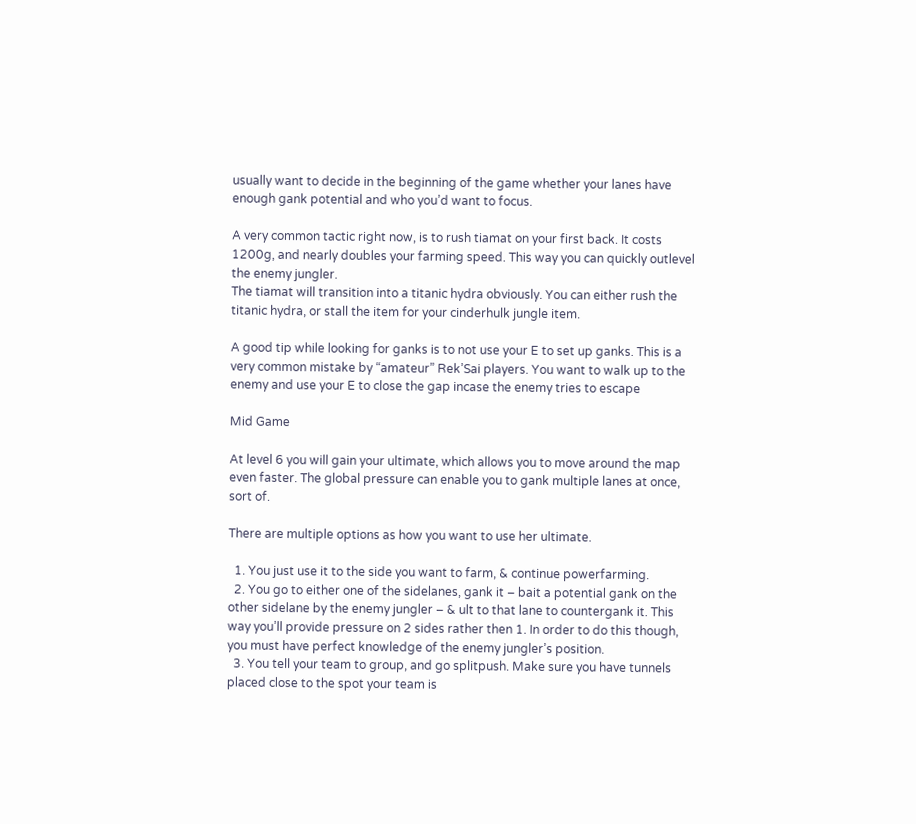usually want to decide in the beginning of the game whether your lanes have enough gank potential and who you’d want to focus.

A very common tactic right now, is to rush tiamat on your first back. It costs 1200g, and nearly doubles your farming speed. This way you can quickly outlevel the enemy jungler.
The tiamat will transition into a titanic hydra obviously. You can either rush the titanic hydra, or stall the item for your cinderhulk jungle item.

A good tip while looking for ganks is to not use your E to set up ganks. This is a very common mistake by “amateur” Rek’Sai players. You want to walk up to the enemy and use your E to close the gap incase the enemy tries to escape

Mid Game

At level 6 you will gain your ultimate, which allows you to move around the map even faster. The global pressure can enable you to gank multiple lanes at once, sort of.

There are multiple options as how you want to use her ultimate.

  1. You just use it to the side you want to farm, & continue powerfarming.
  2. You go to either one of the sidelanes, gank it – bait a potential gank on the other sidelane by the enemy jungler – & ult to that lane to countergank it. This way you’ll provide pressure on 2 sides rather then 1. In order to do this though, you must have perfect knowledge of the enemy jungler’s position.
  3. You tell your team to group, and go splitpush. Make sure you have tunnels placed close to the spot your team is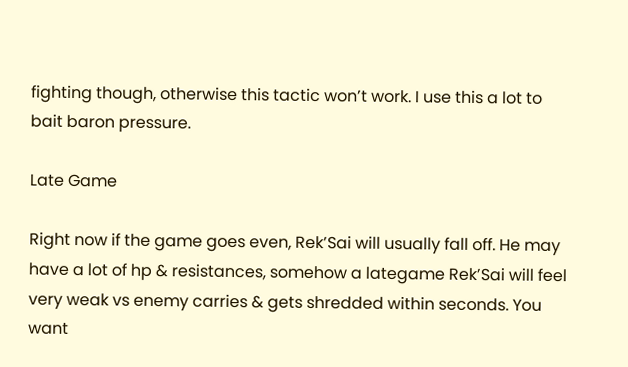fighting though, otherwise this tactic won’t work. I use this a lot to bait baron pressure.

Late Game

Right now if the game goes even, Rek’Sai will usually fall off. He may have a lot of hp & resistances, somehow a lategame Rek’Sai will feel very weak vs enemy carries & gets shredded within seconds. You want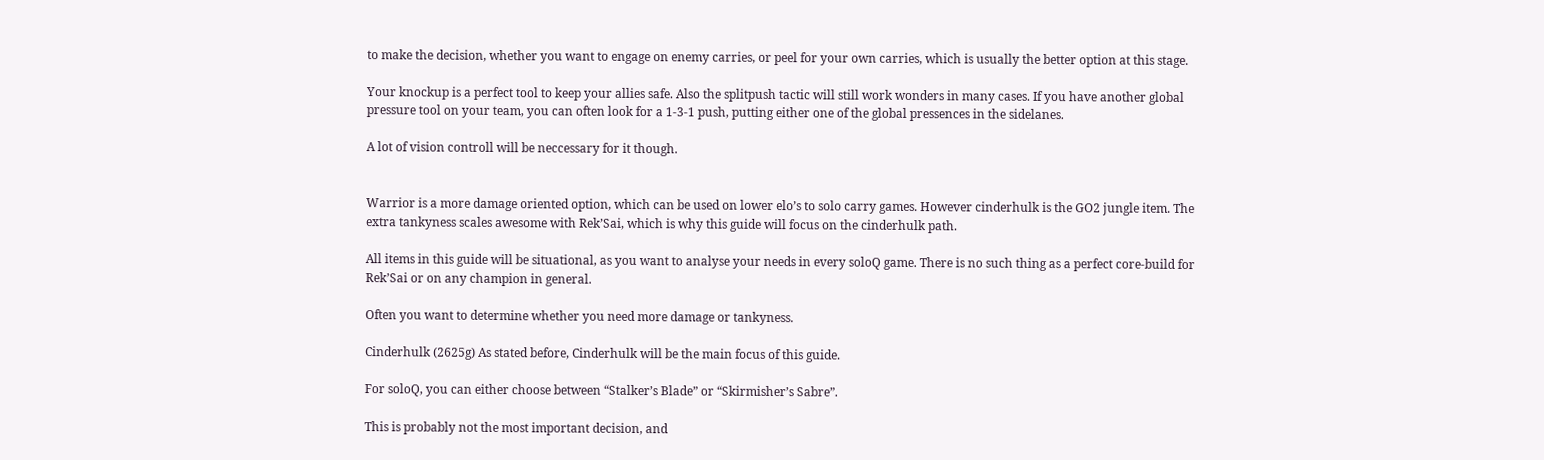to make the decision, whether you want to engage on enemy carries, or peel for your own carries, which is usually the better option at this stage.

Your knockup is a perfect tool to keep your allies safe. Also the splitpush tactic will still work wonders in many cases. If you have another global pressure tool on your team, you can often look for a 1-3-1 push, putting either one of the global pressences in the sidelanes.

A lot of vision controll will be neccessary for it though.


Warrior is a more damage oriented option, which can be used on lower elo’s to solo carry games. However cinderhulk is the GO2 jungle item. The extra tankyness scales awesome with Rek’Sai, which is why this guide will focus on the cinderhulk path.

All items in this guide will be situational, as you want to analyse your needs in every soloQ game. There is no such thing as a perfect core-build for Rek’Sai or on any champion in general.

Often you want to determine whether you need more damage or tankyness.

Cinderhulk (2625g) As stated before, Cinderhulk will be the main focus of this guide.

For soloQ, you can either choose between “Stalker’s Blade” or “Skirmisher’s Sabre”.

This is probably not the most important decision, and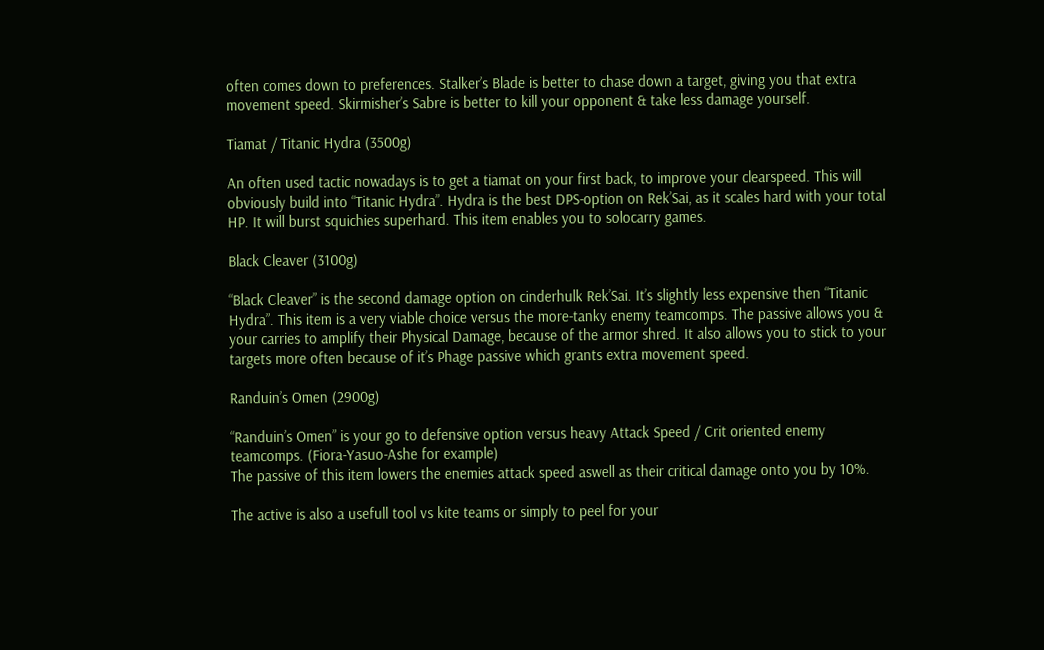often comes down to preferences. Stalker’s Blade is better to chase down a target, giving you that extra movement speed. Skirmisher’s Sabre is better to kill your opponent & take less damage yourself.

Tiamat / Titanic Hydra (3500g)

An often used tactic nowadays is to get a tiamat on your first back, to improve your clearspeed. This will obviously build into “Titanic Hydra”. Hydra is the best DPS-option on Rek’Sai, as it scales hard with your total HP. It will burst squichies superhard. This item enables you to solocarry games.

Black Cleaver (3100g)

“Black Cleaver” is the second damage option on cinderhulk Rek’Sai. It’s slightly less expensive then “Titanic Hydra”. This item is a very viable choice versus the more-tanky enemy teamcomps. The passive allows you & your carries to amplify their Physical Damage, because of the armor shred. It also allows you to stick to your targets more often because of it’s Phage passive which grants extra movement speed.

Randuin’s Omen (2900g)

“Randuin’s Omen” is your go to defensive option versus heavy Attack Speed / Crit oriented enemy teamcomps. (Fiora-Yasuo-Ashe for example)
The passive of this item lowers the enemies attack speed aswell as their critical damage onto you by 10%.

The active is also a usefull tool vs kite teams or simply to peel for your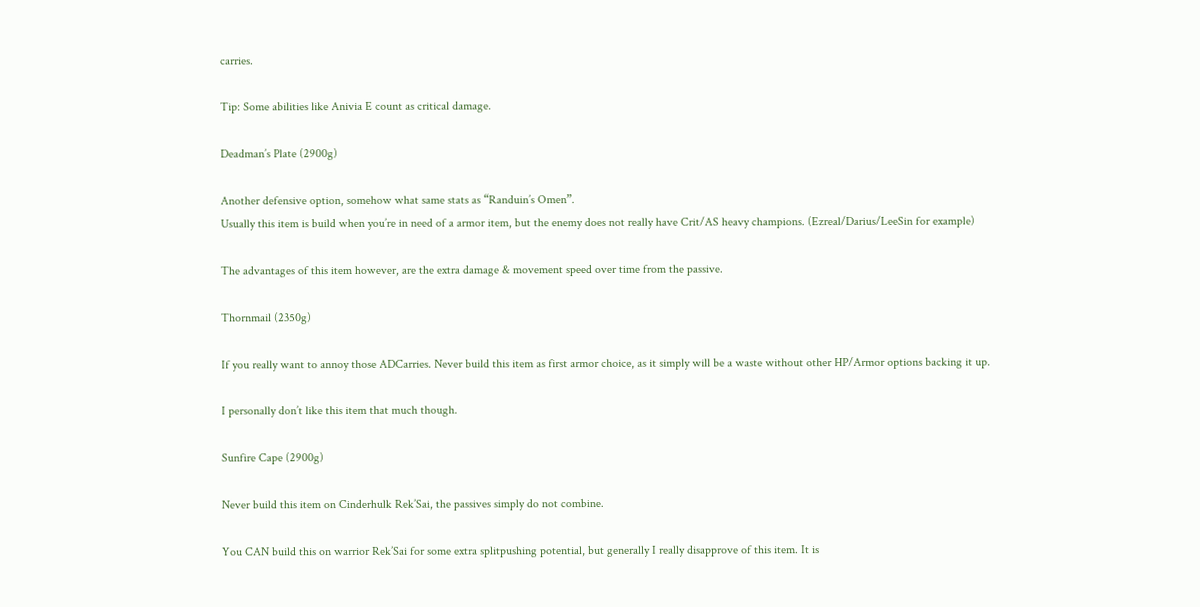carries.

Tip: Some abilities like Anivia E count as critical damage.

Deadman’s Plate (2900g)

Another defensive option, somehow what same stats as “Randuin’s Omen”.
Usually this item is build when you’re in need of a armor item, but the enemy does not really have Crit/AS heavy champions. (Ezreal/Darius/LeeSin for example)

The advantages of this item however, are the extra damage & movement speed over time from the passive.

Thornmail (2350g)

If you really want to annoy those ADCarries. Never build this item as first armor choice, as it simply will be a waste without other HP/Armor options backing it up.

I personally don’t like this item that much though.

Sunfire Cape (2900g)

Never build this item on Cinderhulk Rek’Sai, the passives simply do not combine.

You CAN build this on warrior Rek’Sai for some extra splitpushing potential, but generally I really disapprove of this item. It is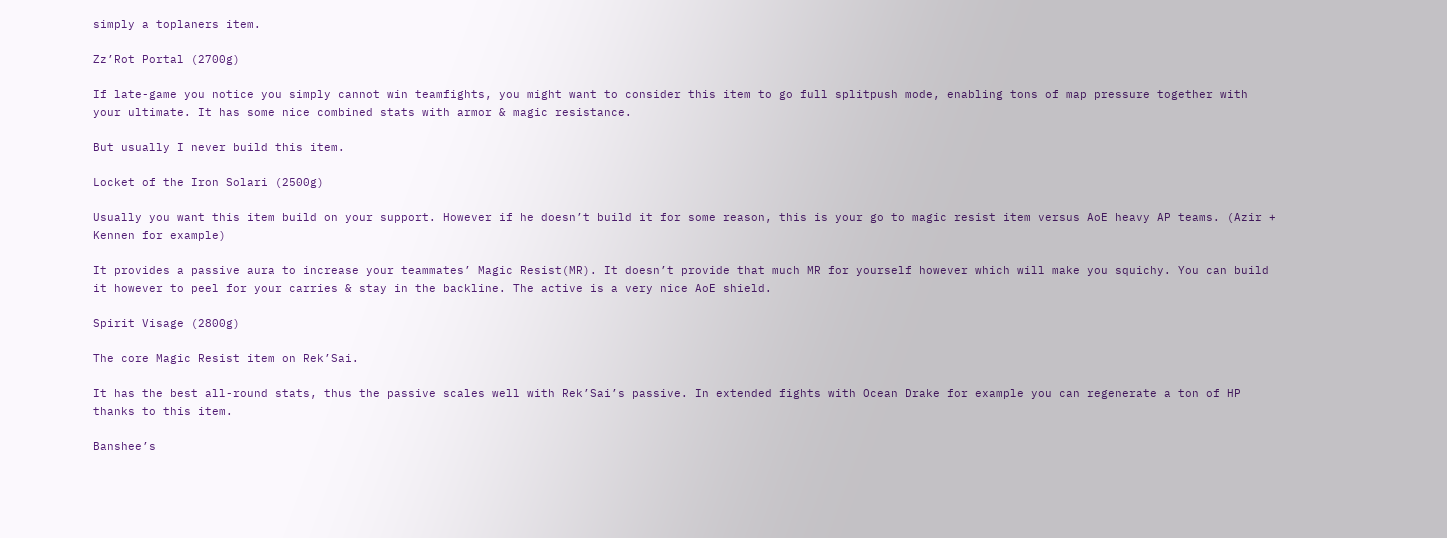simply a toplaners item.

Zz’Rot Portal (2700g)

If late-game you notice you simply cannot win teamfights, you might want to consider this item to go full splitpush mode, enabling tons of map pressure together with your ultimate. It has some nice combined stats with armor & magic resistance.

But usually I never build this item.

Locket of the Iron Solari (2500g)

Usually you want this item build on your support. However if he doesn’t build it for some reason, this is your go to magic resist item versus AoE heavy AP teams. (Azir + Kennen for example)

It provides a passive aura to increase your teammates’ Magic Resist(MR). It doesn’t provide that much MR for yourself however which will make you squichy. You can build it however to peel for your carries & stay in the backline. The active is a very nice AoE shield.

Spirit Visage (2800g)

The core Magic Resist item on Rek’Sai.

It has the best all-round stats, thus the passive scales well with Rek’Sai’s passive. In extended fights with Ocean Drake for example you can regenerate a ton of HP thanks to this item.

Banshee’s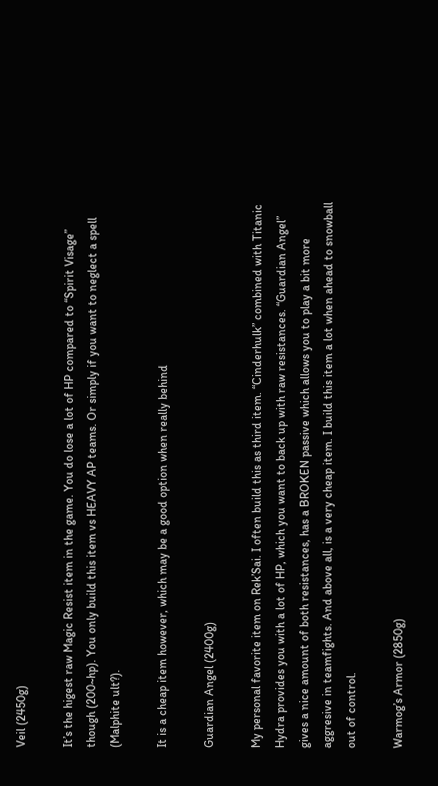Veil (2450g)

It’s the higest raw Magic Resist item in the game. You do lose a lot of HP compared to “Spirit Visage” though (200~hp). You only build this item vs HEAVY AP teams. Or simply if you want to neglect a spell (Malphite ult?).

It is a cheap item however, which may be a good option when really behind

Guardian Angel (2400g)

My personal favorite item on Rek’Sai. I often build this as third item. “Cinderhulk” combined with Titanic Hydra provides you with a lot of HP, which you want to back up with raw resistances. “Guardian Angel” gives a nice amount of both resistances, has a BROKEN passive which allows you to play a bit more aggresive in teamfights. And above all, is a very cheap item. I build this item a lot when ahead to snowball out of control.

Warmog’s Armor (2850g)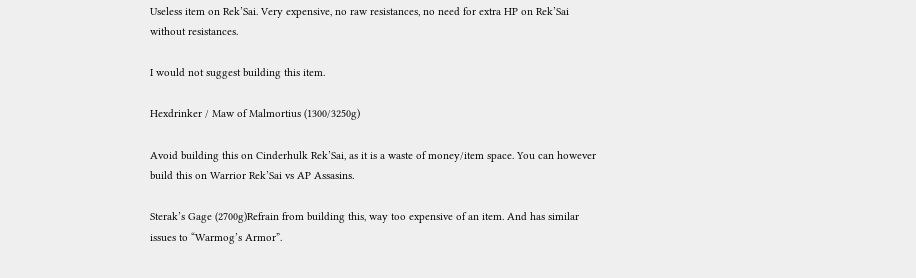Useless item on Rek’Sai. Very expensive, no raw resistances, no need for extra HP on Rek’Sai without resistances.

I would not suggest building this item.

Hexdrinker / Maw of Malmortius (1300/3250g)

Avoid building this on Cinderhulk Rek’Sai, as it is a waste of money/item space. You can however build this on Warrior Rek’Sai vs AP Assasins.

Sterak’s Gage (2700g)Refrain from building this, way too expensive of an item. And has similar issues to “Warmog’s Armor”.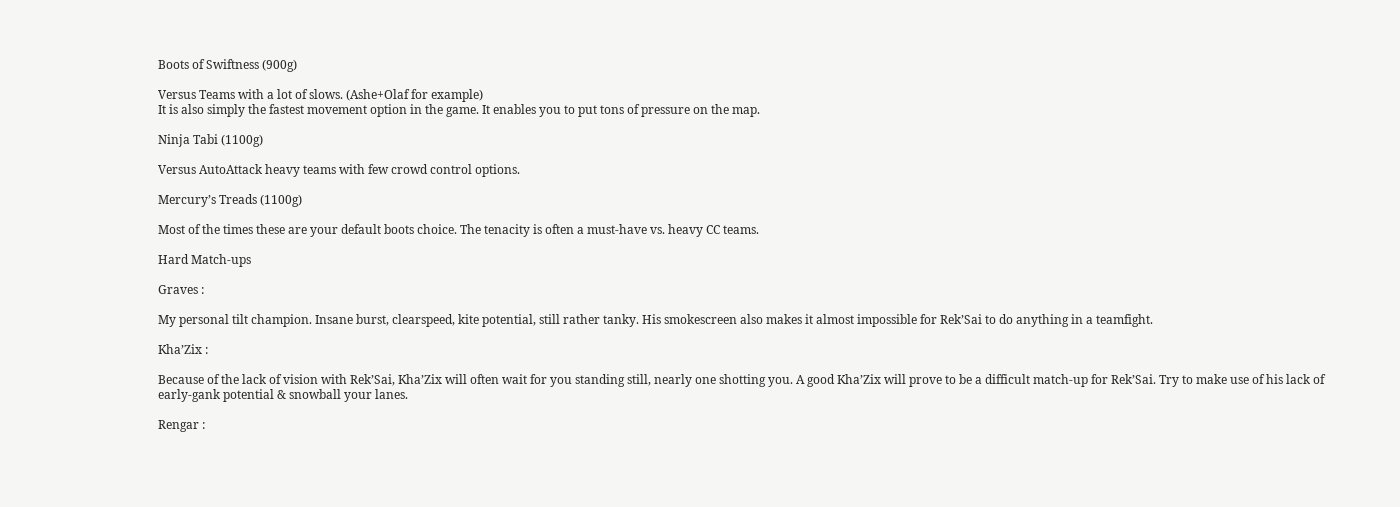Boots of Swiftness (900g)

Versus Teams with a lot of slows. (Ashe+Olaf for example)
It is also simply the fastest movement option in the game. It enables you to put tons of pressure on the map.

Ninja Tabi (1100g)

Versus AutoAttack heavy teams with few crowd control options.

Mercury’s Treads (1100g)

Most of the times these are your default boots choice. The tenacity is often a must-have vs. heavy CC teams.

Hard Match-ups

Graves :

My personal tilt champion. Insane burst, clearspeed, kite potential, still rather tanky. His smokescreen also makes it almost impossible for Rek’Sai to do anything in a teamfight.

Kha’Zix :

Because of the lack of vision with Rek’Sai, Kha’Zix will often wait for you standing still, nearly one shotting you. A good Kha’Zix will prove to be a difficult match-up for Rek’Sai. Try to make use of his lack of early-gank potential & snowball your lanes.

Rengar :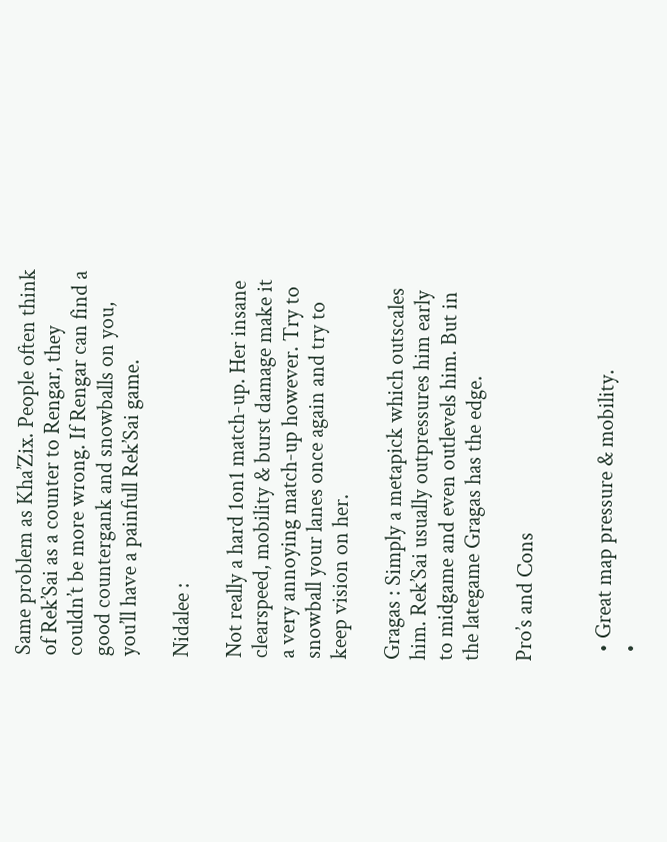Same problem as Kha’Zix. People often think of Rek’Sai as a counter to Rengar, they couldn’t be more wrong. If Rengar can find a good countergank and snowballs on you, you’ll have a painfull Rek’Sai game.

Nidalee :

Not really a hard 1on1 match-up. Her insane clearspeed, mobility & burst damage make it a very annoying match-up however. Try to snowball your lanes once again and try to keep vision on her.

Gragas : Simply a metapick which outscales him. Rek’Sai usually outpressures him early to midgame and even outlevels him. But in the lategame Gragas has the edge.

Pro’s and Cons


  • Great map pressure & mobility.
  •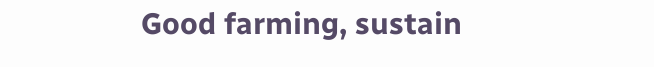Good farming, sustain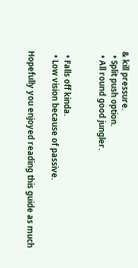& kill pressure.
  • Split push option.
  • All round good jungler.


  • Falls off kinda.
  • Low vision because of passive.

Hopefully you enjoyed reading this guide as much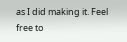as I did making it. Feel free to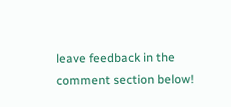leave feedback in the comment section below!